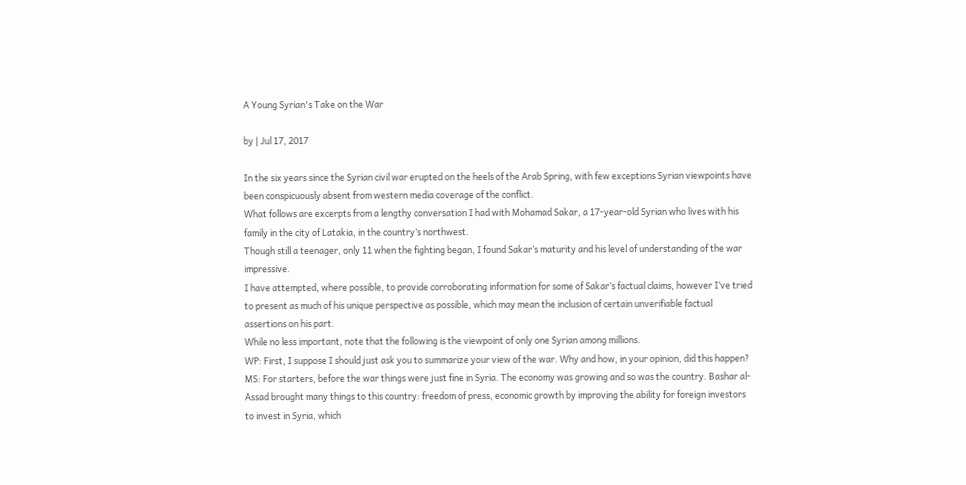A Young Syrian's Take on the War

by | Jul 17, 2017

In the six years since the Syrian civil war erupted on the heels of the Arab Spring, with few exceptions Syrian viewpoints have been conspicuously absent from western media coverage of the conflict.
What follows are excerpts from a lengthy conversation I had with Mohamad Sakar, a 17-year-old Syrian who lives with his family in the city of Latakia, in the country’s northwest.
Though still a teenager, only 11 when the fighting began, I found Sakar’s maturity and his level of understanding of the war impressive.
I have attempted, where possible, to provide corroborating information for some of Sakar’s factual claims, however I’ve tried to present as much of his unique perspective as possible, which may mean the inclusion of certain unverifiable factual assertions on his part.
While no less important, note that the following is the viewpoint of only one Syrian among millions.
WP: First, I suppose I should just ask you to summarize your view of the war. Why and how, in your opinion, did this happen?
MS: For starters, before the war things were just fine in Syria. The economy was growing and so was the country. Bashar al-Assad brought many things to this country: freedom of press, economic growth by improving the ability for foreign investors to invest in Syria, which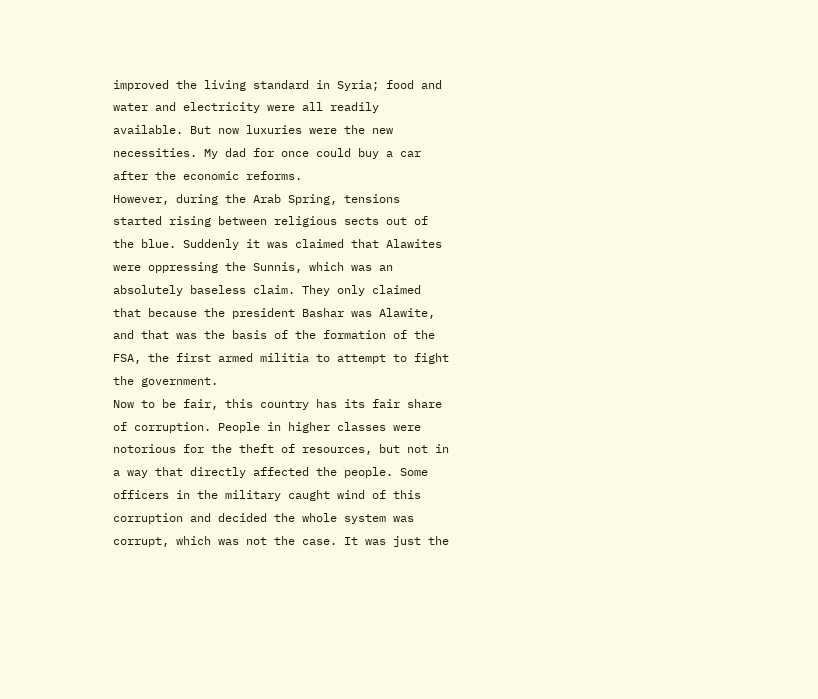improved the living standard in Syria; food and water and electricity were all readily available. But now luxuries were the new necessities. My dad for once could buy a car after the economic reforms.
However, during the Arab Spring, tensions started rising between religious sects out of the blue. Suddenly it was claimed that Alawites were oppressing the Sunnis, which was an absolutely baseless claim. They only claimed that because the president Bashar was Alawite, and that was the basis of the formation of the FSA, the first armed militia to attempt to fight the government.
Now to be fair, this country has its fair share of corruption. People in higher classes were notorious for the theft of resources, but not in a way that directly affected the people. Some officers in the military caught wind of this corruption and decided the whole system was corrupt, which was not the case. It was just the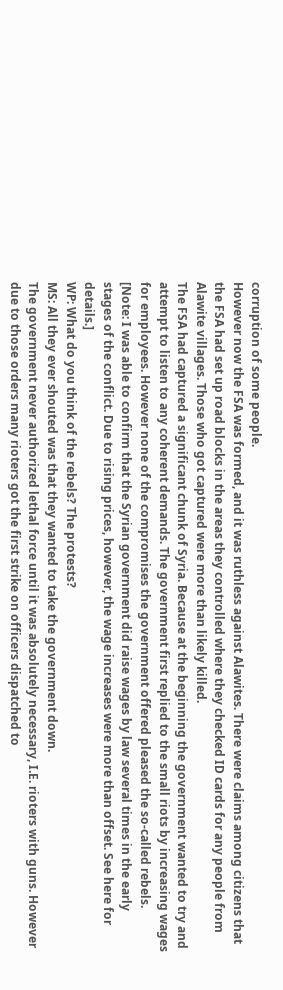corruption of some people.
However now the FSA was formed, and it was ruthless against Alawites. There were claims among citizens that the FSA had set up road blocks in the areas they controlled where they checked ID cards for any people from Alawite villages. Those who got captured were more than likely killed.
The FSA had captured a significant chunk of Syria. Because at the beginning the government wanted to try and attempt to listen to any coherent demands. The government first replied to the small riots by increasing wages for employees. However none of the compromises the government offered pleased the so-called rebels.
[Note: I was able to confirm that the Syrian government did raise wages by law several times in the early stages of the conflict. Due to rising prices, however, the wage increases were more than offset. See here for details.]
WP: What do you think of the rebels? The protests?
MS: All they ever shouted was that they wanted to take the government down.
The government never authorized lethal force until it was absolutely necessary, I.E. rioters with guns. However due to those orders many rioters got the first strike on officers dispatched to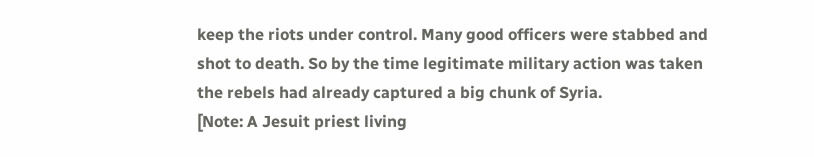keep the riots under control. Many good officers were stabbed and shot to death. So by the time legitimate military action was taken the rebels had already captured a big chunk of Syria.
[Note: A Jesuit priest living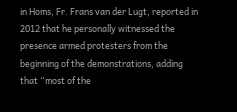in Homs, Fr. Frans van der Lugt, reported in 2012 that he personally witnessed the presence armed protesters from the beginning of the demonstrations, adding that “most of the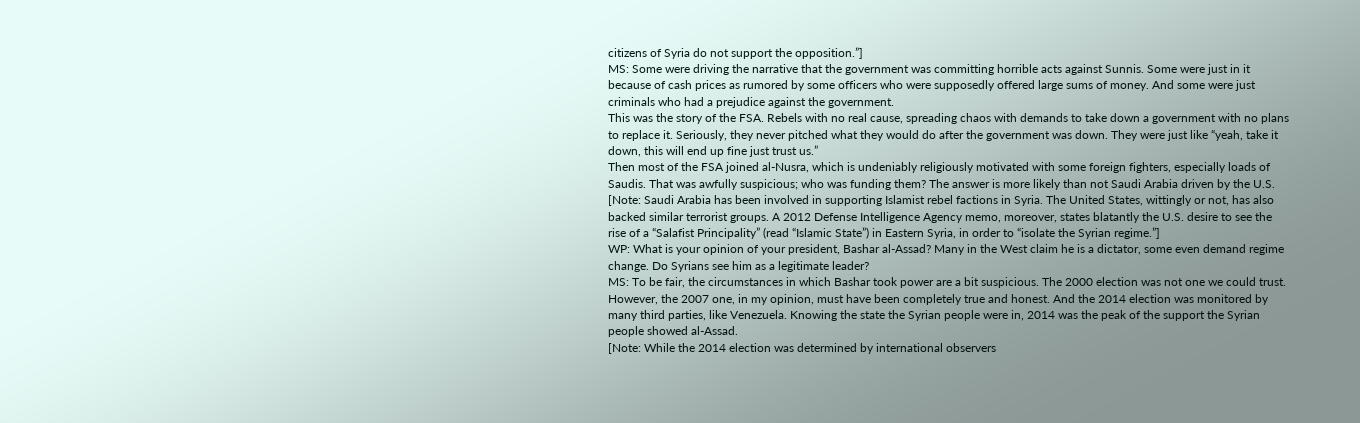citizens of Syria do not support the opposition.”]
MS: Some were driving the narrative that the government was committing horrible acts against Sunnis. Some were just in it because of cash prices as rumored by some officers who were supposedly offered large sums of money. And some were just criminals who had a prejudice against the government.
This was the story of the FSA. Rebels with no real cause, spreading chaos with demands to take down a government with no plans to replace it. Seriously, they never pitched what they would do after the government was down. They were just like “yeah, take it down, this will end up fine just trust us.”
Then most of the FSA joined al-Nusra, which is undeniably religiously motivated with some foreign fighters, especially loads of Saudis. That was awfully suspicious; who was funding them? The answer is more likely than not Saudi Arabia driven by the U.S.
[Note: Saudi Arabia has been involved in supporting Islamist rebel factions in Syria. The United States, wittingly or not, has also backed similar terrorist groups. A 2012 Defense Intelligence Agency memo, moreover, states blatantly the U.S. desire to see the rise of a “Salafist Principality” (read “Islamic State”) in Eastern Syria, in order to “isolate the Syrian regime.”]
WP: What is your opinion of your president, Bashar al-Assad? Many in the West claim he is a dictator, some even demand regime change. Do Syrians see him as a legitimate leader?
MS: To be fair, the circumstances in which Bashar took power are a bit suspicious. The 2000 election was not one we could trust. However, the 2007 one, in my opinion, must have been completely true and honest. And the 2014 election was monitored by many third parties, like Venezuela. Knowing the state the Syrian people were in, 2014 was the peak of the support the Syrian people showed al-Assad.
[Note: While the 2014 election was determined by international observers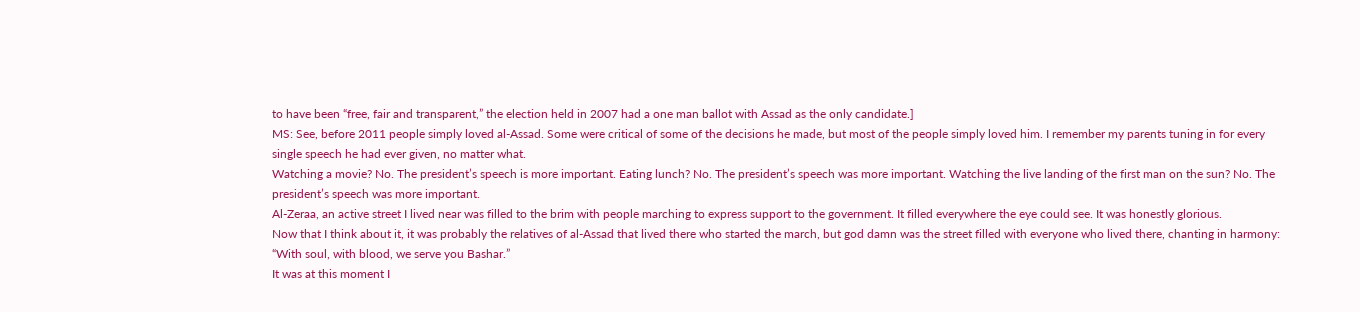to have been “free, fair and transparent,” the election held in 2007 had a one man ballot with Assad as the only candidate.]
MS: See, before 2011 people simply loved al-Assad. Some were critical of some of the decisions he made, but most of the people simply loved him. I remember my parents tuning in for every single speech he had ever given, no matter what.
Watching a movie? No. The president’s speech is more important. Eating lunch? No. The president’s speech was more important. Watching the live landing of the first man on the sun? No. The president’s speech was more important.
Al-Zeraa, an active street I lived near was filled to the brim with people marching to express support to the government. It filled everywhere the eye could see. It was honestly glorious.
Now that I think about it, it was probably the relatives of al-Assad that lived there who started the march, but god damn was the street filled with everyone who lived there, chanting in harmony: “With soul, with blood, we serve you Bashar.”
It was at this moment I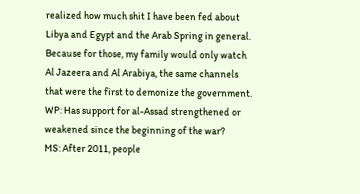realized how much shit I have been fed about Libya and Egypt and the Arab Spring in general. Because for those, my family would only watch Al Jazeera and Al Arabiya, the same channels that were the first to demonize the government.
WP: Has support for al-Assad strengthened or weakened since the beginning of the war?
MS: After 2011, people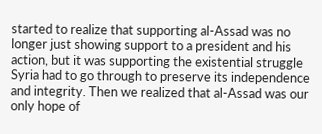started to realize that supporting al-Assad was no longer just showing support to a president and his action, but it was supporting the existential struggle Syria had to go through to preserve its independence and integrity. Then we realized that al-Assad was our only hope of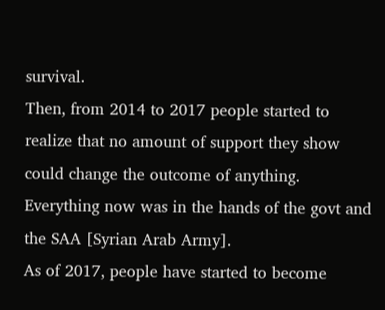survival.
Then, from 2014 to 2017 people started to realize that no amount of support they show could change the outcome of anything. Everything now was in the hands of the govt and the SAA [Syrian Arab Army].
As of 2017, people have started to become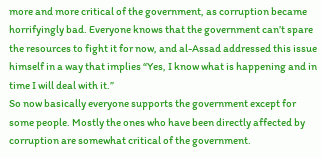more and more critical of the government, as corruption became horrifyingly bad. Everyone knows that the government can’t spare the resources to fight it for now, and al-Assad addressed this issue himself in a way that implies “Yes, I know what is happening and in time I will deal with it.”
So now basically everyone supports the government except for some people. Mostly the ones who have been directly affected by corruption are somewhat critical of the government.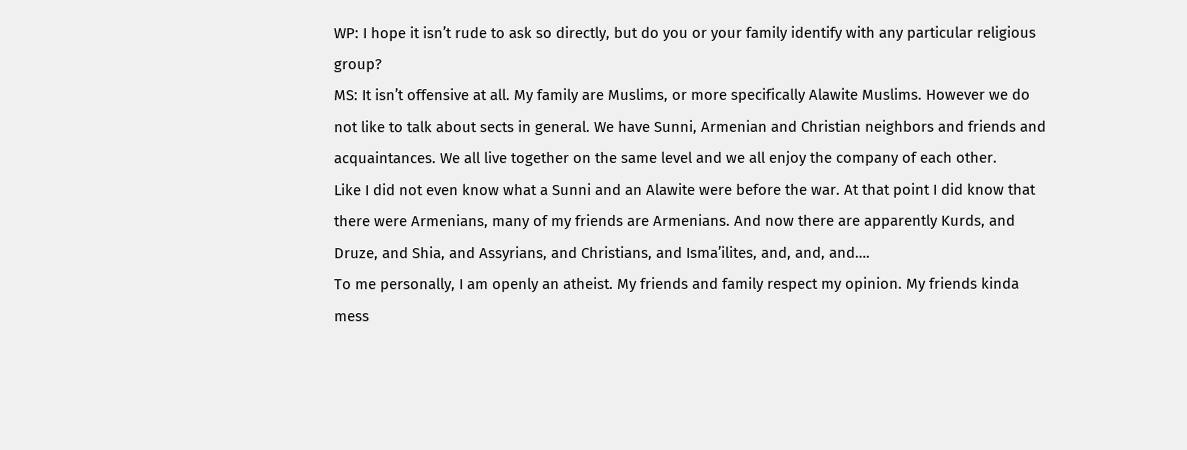WP: I hope it isn’t rude to ask so directly, but do you or your family identify with any particular religious group?
MS: It isn’t offensive at all. My family are Muslims, or more specifically Alawite Muslims. However we do not like to talk about sects in general. We have Sunni, Armenian and Christian neighbors and friends and acquaintances. We all live together on the same level and we all enjoy the company of each other.
Like I did not even know what a Sunni and an Alawite were before the war. At that point I did know that there were Armenians, many of my friends are Armenians. And now there are apparently Kurds, and Druze, and Shia, and Assyrians, and Christians, and Isma’ilites, and, and, and….
To me personally, I am openly an atheist. My friends and family respect my opinion. My friends kinda mess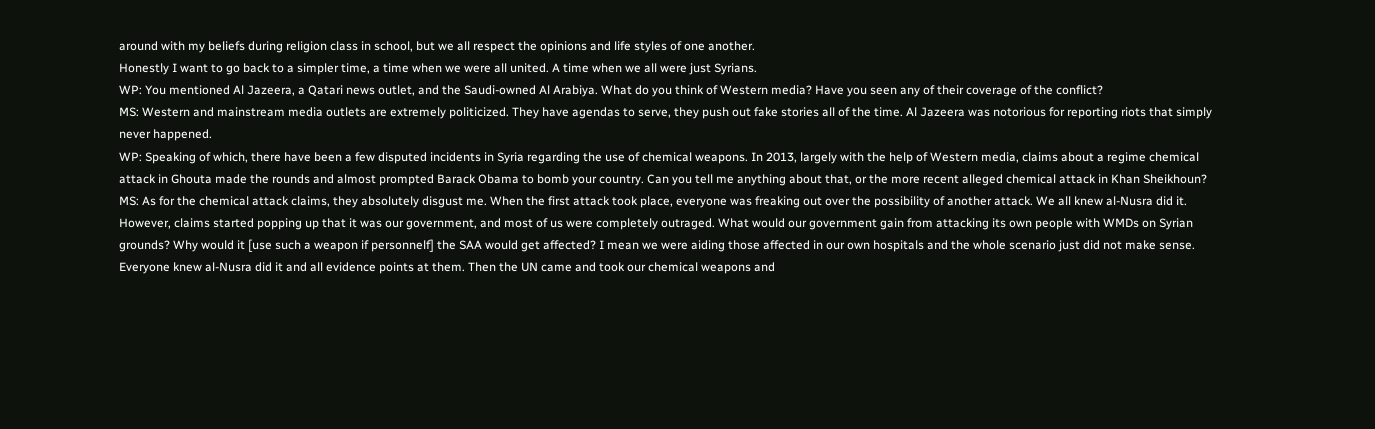around with my beliefs during religion class in school, but we all respect the opinions and life styles of one another.
Honestly I want to go back to a simpler time, a time when we were all united. A time when we all were just Syrians.
WP: You mentioned Al Jazeera, a Qatari news outlet, and the Saudi-owned Al Arabiya. What do you think of Western media? Have you seen any of their coverage of the conflict?
MS: Western and mainstream media outlets are extremely politicized. They have agendas to serve, they push out fake stories all of the time. Al Jazeera was notorious for reporting riots that simply never happened.
WP: Speaking of which, there have been a few disputed incidents in Syria regarding the use of chemical weapons. In 2013, largely with the help of Western media, claims about a regime chemical attack in Ghouta made the rounds and almost prompted Barack Obama to bomb your country. Can you tell me anything about that, or the more recent alleged chemical attack in Khan Sheikhoun?
MS: As for the chemical attack claims, they absolutely disgust me. When the first attack took place, everyone was freaking out over the possibility of another attack. We all knew al-Nusra did it.
However, claims started popping up that it was our government, and most of us were completely outraged. What would our government gain from attacking its own people with WMDs on Syrian grounds? Why would it [use such a weapon if personnelf] the SAA would get affected? I mean we were aiding those affected in our own hospitals and the whole scenario just did not make sense.
Everyone knew al-Nusra did it and all evidence points at them. Then the UN came and took our chemical weapons and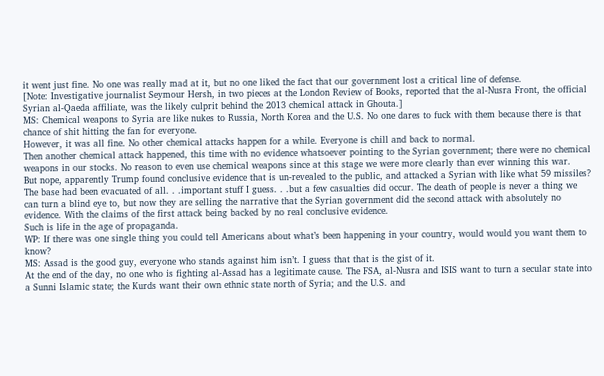it went just fine. No one was really mad at it, but no one liked the fact that our government lost a critical line of defense.
[Note: Investigative journalist Seymour Hersh, in two pieces at the London Review of Books, reported that the al-Nusra Front, the official Syrian al-Qaeda affiliate, was the likely culprit behind the 2013 chemical attack in Ghouta.]
MS: Chemical weapons to Syria are like nukes to Russia, North Korea and the U.S. No one dares to fuck with them because there is that chance of shit hitting the fan for everyone.
However, it was all fine. No other chemical attacks happen for a while. Everyone is chill and back to normal.
Then another chemical attack happened, this time with no evidence whatsoever pointing to the Syrian government; there were no chemical weapons in our stocks. No reason to even use chemical weapons since at this stage we were more clearly than ever winning this war.
But nope, apparently Trump found conclusive evidence that is un-revealed to the public, and attacked a Syrian with like what 59 missiles? The base had been evacuated of all. . .important stuff I guess. . .but a few casualties did occur. The death of people is never a thing we can turn a blind eye to, but now they are selling the narrative that the Syrian government did the second attack with absolutely no evidence. With the claims of the first attack being backed by no real conclusive evidence.
Such is life in the age of propaganda.
WP: If there was one single thing you could tell Americans about what’s been happening in your country, would would you want them to know?
MS: Assad is the good guy, everyone who stands against him isn’t. I guess that that is the gist of it.
At the end of the day, no one who is fighting al-Assad has a legitimate cause. The FSA, al-Nusra and ISIS want to turn a secular state into a Sunni Islamic state; the Kurds want their own ethnic state north of Syria; and the U.S. and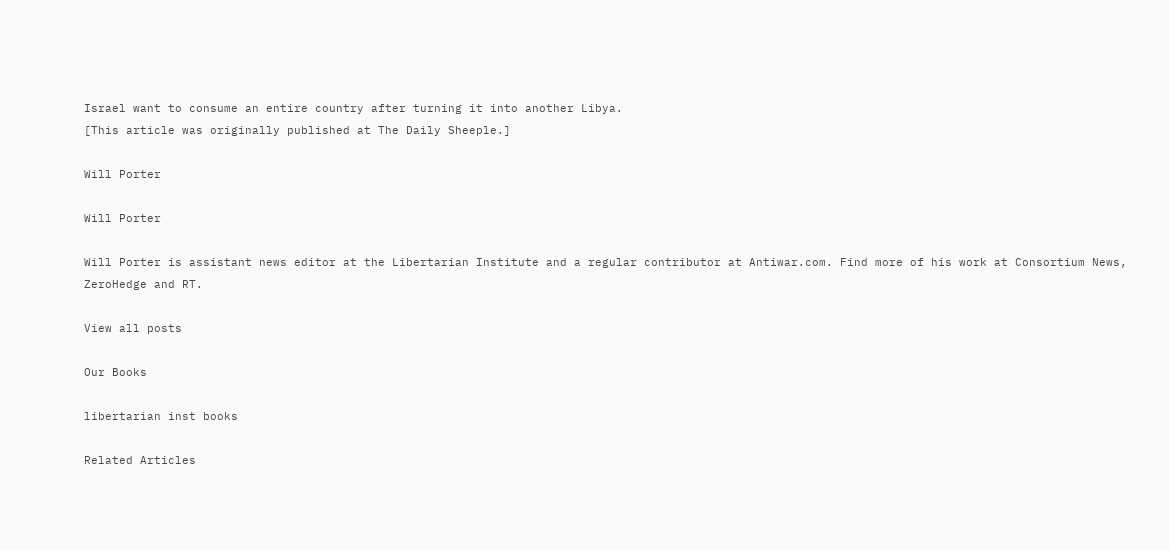Israel want to consume an entire country after turning it into another Libya.
[This article was originally published at The Daily Sheeple.]

Will Porter

Will Porter

Will Porter is assistant news editor at the Libertarian Institute and a regular contributor at Antiwar.com. Find more of his work at Consortium News, ZeroHedge and RT.

View all posts

Our Books

libertarian inst books

Related Articles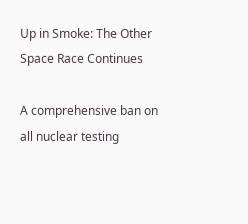Up in Smoke: The Other Space Race Continues

A comprehensive ban on all nuclear testing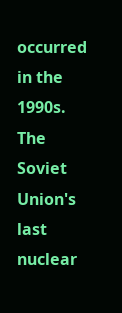occurred in the 1990s. The Soviet Union's last nuclear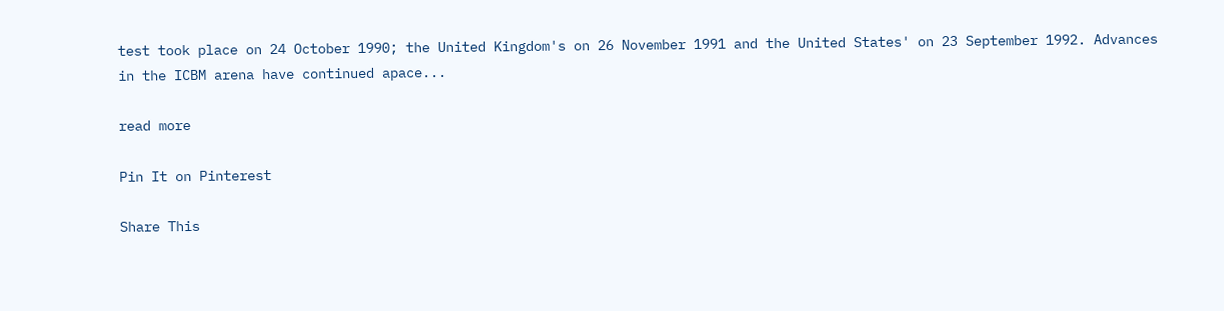test took place on 24 October 1990; the United Kingdom's on 26 November 1991 and the United States' on 23 September 1992. Advances in the ICBM arena have continued apace...

read more

Pin It on Pinterest

Share This